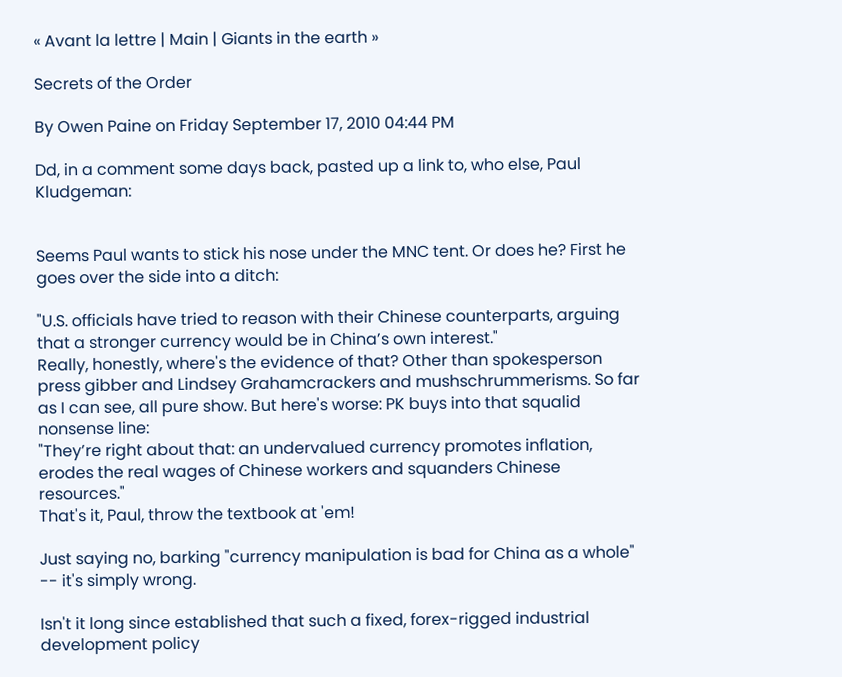« Avant la lettre | Main | Giants in the earth »

Secrets of the Order

By Owen Paine on Friday September 17, 2010 04:44 PM

Dd, in a comment some days back, pasted up a link to, who else, Paul Kludgeman:


Seems Paul wants to stick his nose under the MNC tent. Or does he? First he goes over the side into a ditch:

"U.S. officials have tried to reason with their Chinese counterparts, arguing that a stronger currency would be in China’s own interest."
Really, honestly, where's the evidence of that? Other than spokesperson press gibber and Lindsey Grahamcrackers and mushschrummerisms. So far as I can see, all pure show. But here's worse: PK buys into that squalid nonsense line:
"They’re right about that: an undervalued currency promotes inflation, erodes the real wages of Chinese workers and squanders Chinese resources."
That's it, Paul, throw the textbook at 'em!

Just saying no, barking "currency manipulation is bad for China as a whole" -- it's simply wrong.

Isn't it long since established that such a fixed, forex-rigged industrial development policy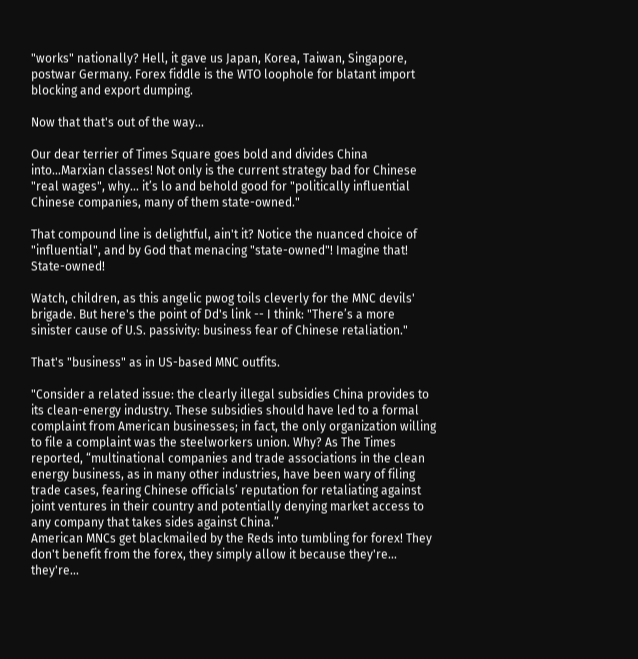"works" nationally? Hell, it gave us Japan, Korea, Taiwan, Singapore, postwar Germany. Forex fiddle is the WTO loophole for blatant import blocking and export dumping.

Now that that's out of the way...

Our dear terrier of Times Square goes bold and divides China into...Marxian classes! Not only is the current strategy bad for Chinese "real wages", why... it’s lo and behold good for "politically influential Chinese companies, many of them state-owned."

That compound line is delightful, ain't it? Notice the nuanced choice of "influential", and by God that menacing "state-owned"! Imagine that! State-owned!

Watch, children, as this angelic pwog toils cleverly for the MNC devils' brigade. But here's the point of Dd's link -- I think: "There’s a more sinister cause of U.S. passivity: business fear of Chinese retaliation."

That's "business" as in US-based MNC outfits.

"Consider a related issue: the clearly illegal subsidies China provides to its clean-energy industry. These subsidies should have led to a formal complaint from American businesses; in fact, the only organization willing to file a complaint was the steelworkers union. Why? As The Times reported, “multinational companies and trade associations in the clean energy business, as in many other industries, have been wary of filing trade cases, fearing Chinese officials’ reputation for retaliating against joint ventures in their country and potentially denying market access to any company that takes sides against China.”
American MNCs get blackmailed by the Reds into tumbling for forex! They don't benefit from the forex, they simply allow it because they're... they're...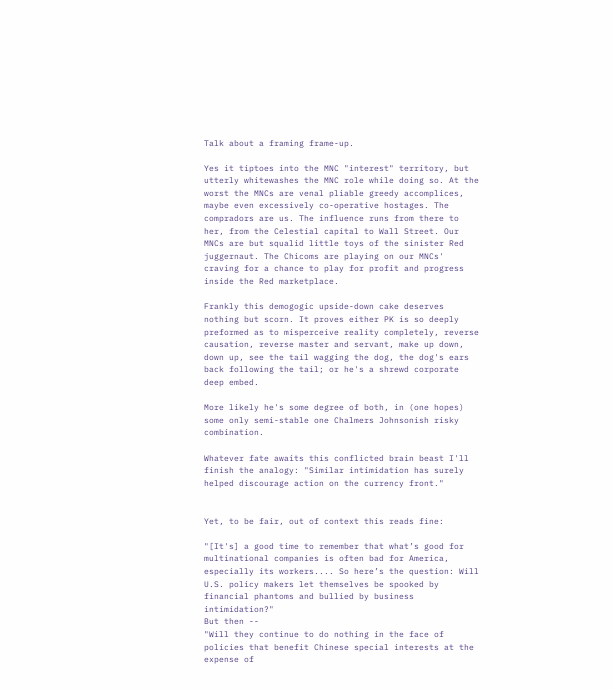Talk about a framing frame-up.

Yes it tiptoes into the MNC "interest" territory, but utterly whitewashes the MNC role while doing so. At the worst the MNCs are venal pliable greedy accomplices, maybe even excessively co-operative hostages. The compradors are us. The influence runs from there to her, from the Celestial capital to Wall Street. Our MNCs are but squalid little toys of the sinister Red juggernaut. The Chicoms are playing on our MNCs' craving for a chance to play for profit and progress inside the Red marketplace.

Frankly this demogogic upside-down cake deserves nothing but scorn. It proves either PK is so deeply preformed as to misperceive reality completely, reverse causation, reverse master and servant, make up down, down up, see the tail wagging the dog, the dog's ears back following the tail; or he's a shrewd corporate deep embed.

More likely he's some degree of both, in (one hopes) some only semi-stable one Chalmers Johnsonish risky combination.

Whatever fate awaits this conflicted brain beast I'll finish the analogy: "Similar intimidation has surely helped discourage action on the currency front."


Yet, to be fair, out of context this reads fine:

"[It's] a good time to remember that what’s good for multinational companies is often bad for America, especially its workers.... So here’s the question: Will U.S. policy makers let themselves be spooked by financial phantoms and bullied by business intimidation?"
But then --
"Will they continue to do nothing in the face of policies that benefit Chinese special interests at the expense of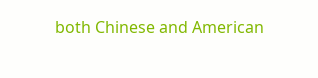both Chinese and American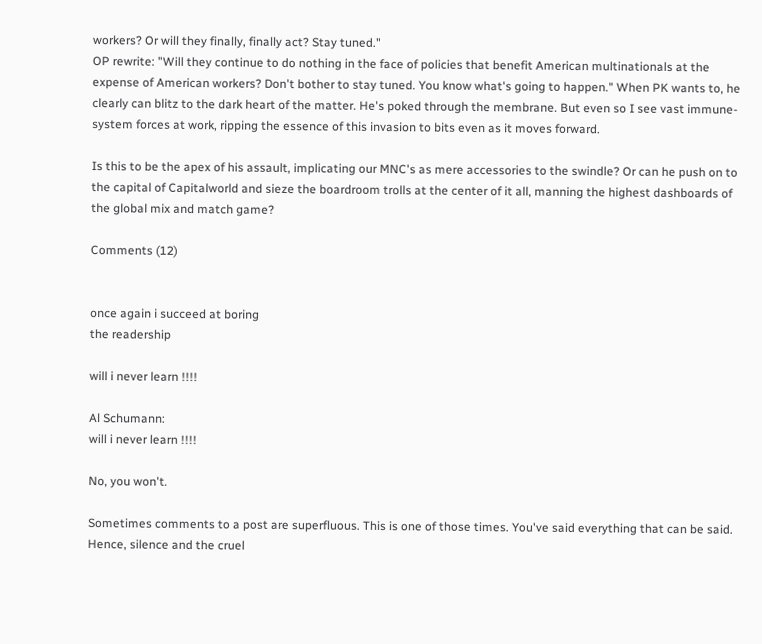workers? Or will they finally, finally act? Stay tuned."
OP rewrite: "Will they continue to do nothing in the face of policies that benefit American multinationals at the expense of American workers? Don't bother to stay tuned. You know what's going to happen." When PK wants to, he clearly can blitz to the dark heart of the matter. He's poked through the membrane. But even so I see vast immune-system forces at work, ripping the essence of this invasion to bits even as it moves forward.

Is this to be the apex of his assault, implicating our MNC's as mere accessories to the swindle? Or can he push on to the capital of Capitalworld and sieze the boardroom trolls at the center of it all, manning the highest dashboards of the global mix and match game?

Comments (12)


once again i succeed at boring
the readership

will i never learn !!!!

Al Schumann:
will i never learn !!!!

No, you won't.

Sometimes comments to a post are superfluous. This is one of those times. You've said everything that can be said. Hence, silence and the cruel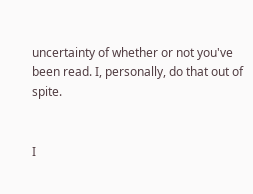uncertainty of whether or not you've been read. I, personally, do that out of spite.


I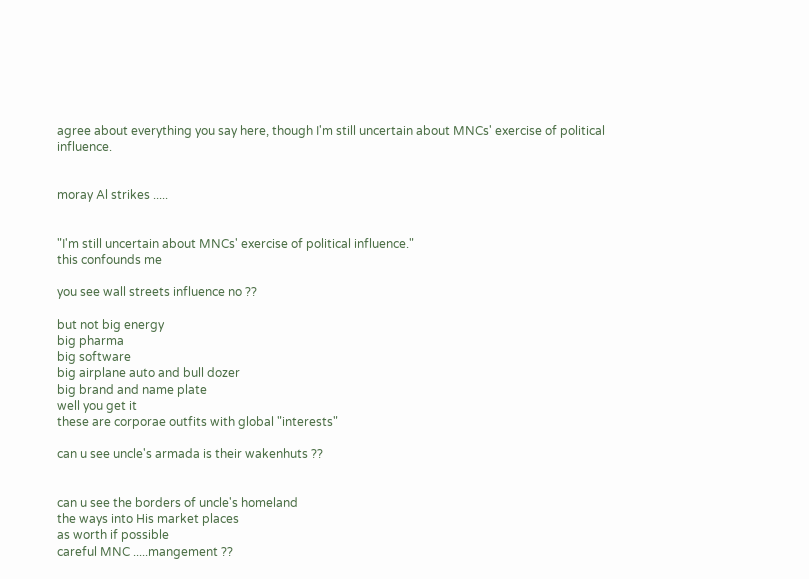agree about everything you say here, though I'm still uncertain about MNCs' exercise of political influence.


moray Al strikes .....


"I'm still uncertain about MNCs' exercise of political influence."
this confounds me

you see wall streets influence no ??

but not big energy
big pharma
big software
big airplane auto and bull dozer
big brand and name plate
well you get it
these are corporae outfits with global "interests"

can u see uncle's armada is their wakenhuts ??


can u see the borders of uncle's homeland
the ways into His market places
as worth if possible
careful MNC .....mangement ??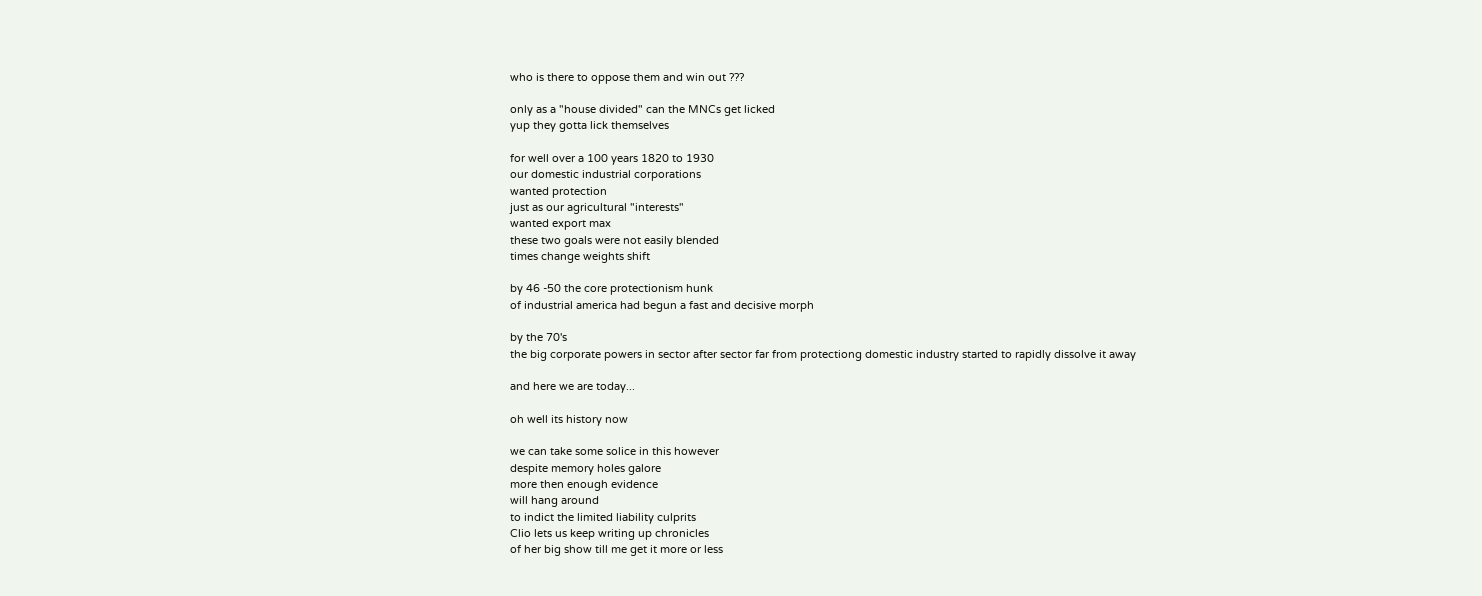who is there to oppose them and win out ???

only as a "house divided" can the MNCs get licked
yup they gotta lick themselves

for well over a 100 years 1820 to 1930
our domestic industrial corporations
wanted protection
just as our agricultural "interests"
wanted export max
these two goals were not easily blended
times change weights shift

by 46 -50 the core protectionism hunk
of industrial america had begun a fast and decisive morph

by the 70's
the big corporate powers in sector after sector far from protectiong domestic industry started to rapidly dissolve it away

and here we are today...

oh well its history now

we can take some solice in this however
despite memory holes galore
more then enough evidence
will hang around
to indict the limited liability culprits
Clio lets us keep writing up chronicles
of her big show till me get it more or less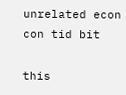unrelated econ con tid bit

this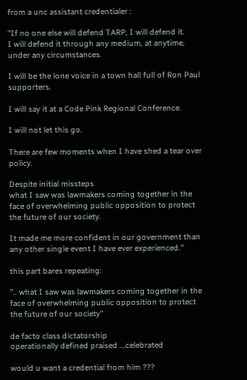from a unc assistant credentialer :

"If no one else will defend TARP, I will defend it.
I will defend it through any medium, at anytime, under any circumstances.

I will be the lone voice in a town hall full of Ron Paul supporters.

I will say it at a Code Pink Regional Conference.

I will not let this go.

There are few moments when I have shed a tear over policy.

Despite initial missteps
what I saw was lawmakers coming together in the face of overwhelming public opposition to protect the future of our society.

It made me more confident in our government than any other single event I have ever experienced."

this part bares repeating:

".. what I saw was lawmakers coming together in the face of overwhelming public opposition to protect the future of our society"

de facto class dictatorship
operationally defined praised ...celebrated

would u want a credential from him ???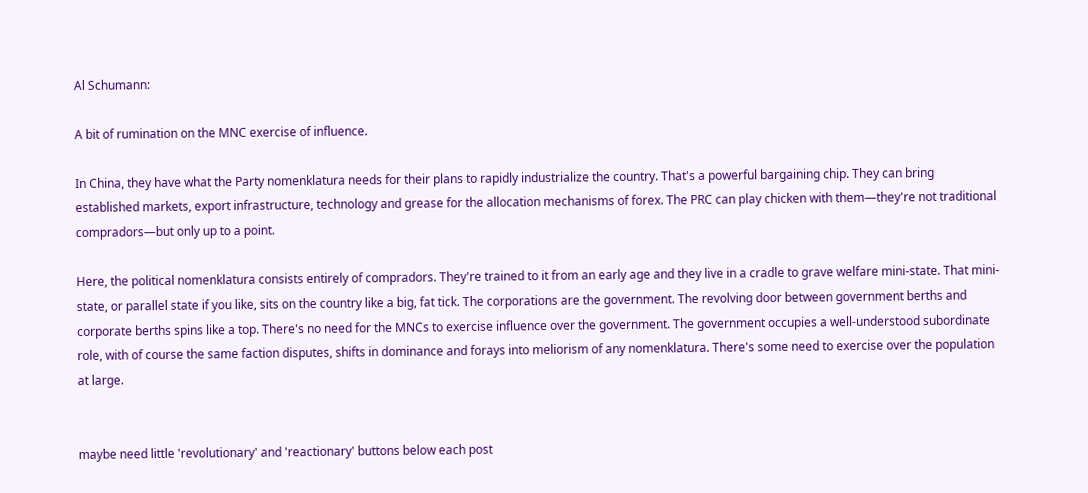Al Schumann:

A bit of rumination on the MNC exercise of influence.

In China, they have what the Party nomenklatura needs for their plans to rapidly industrialize the country. That's a powerful bargaining chip. They can bring established markets, export infrastructure, technology and grease for the allocation mechanisms of forex. The PRC can play chicken with them—they're not traditional compradors—but only up to a point.

Here, the political nomenklatura consists entirely of compradors. They're trained to it from an early age and they live in a cradle to grave welfare mini-state. That mini-state, or parallel state if you like, sits on the country like a big, fat tick. The corporations are the government. The revolving door between government berths and corporate berths spins like a top. There's no need for the MNCs to exercise influence over the government. The government occupies a well-understood subordinate role, with of course the same faction disputes, shifts in dominance and forays into meliorism of any nomenklatura. There's some need to exercise over the population at large.


maybe need little 'revolutionary' and 'reactionary' buttons below each post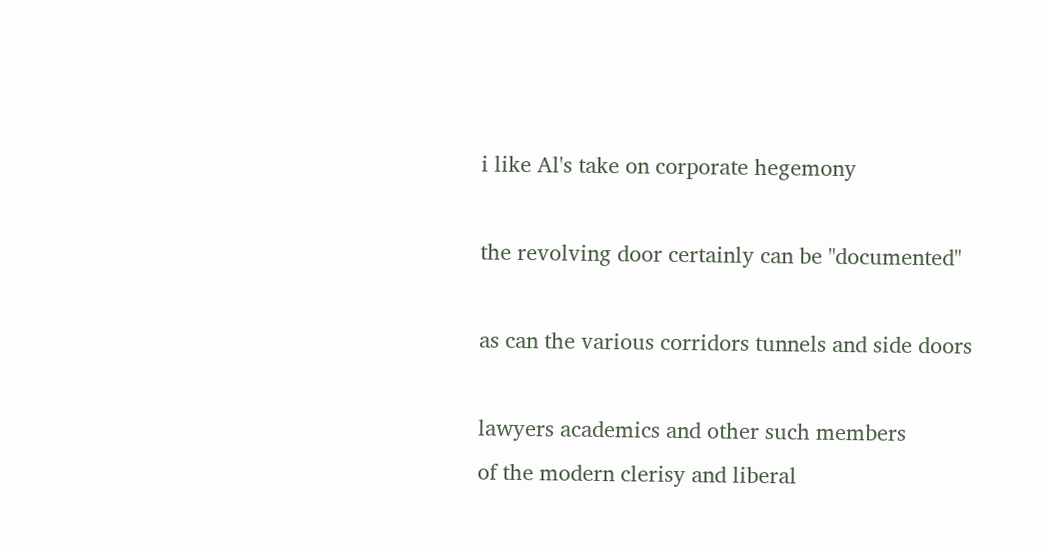i like Al's take on corporate hegemony

the revolving door certainly can be "documented"

as can the various corridors tunnels and side doors

lawyers academics and other such members
of the modern clerisy and liberal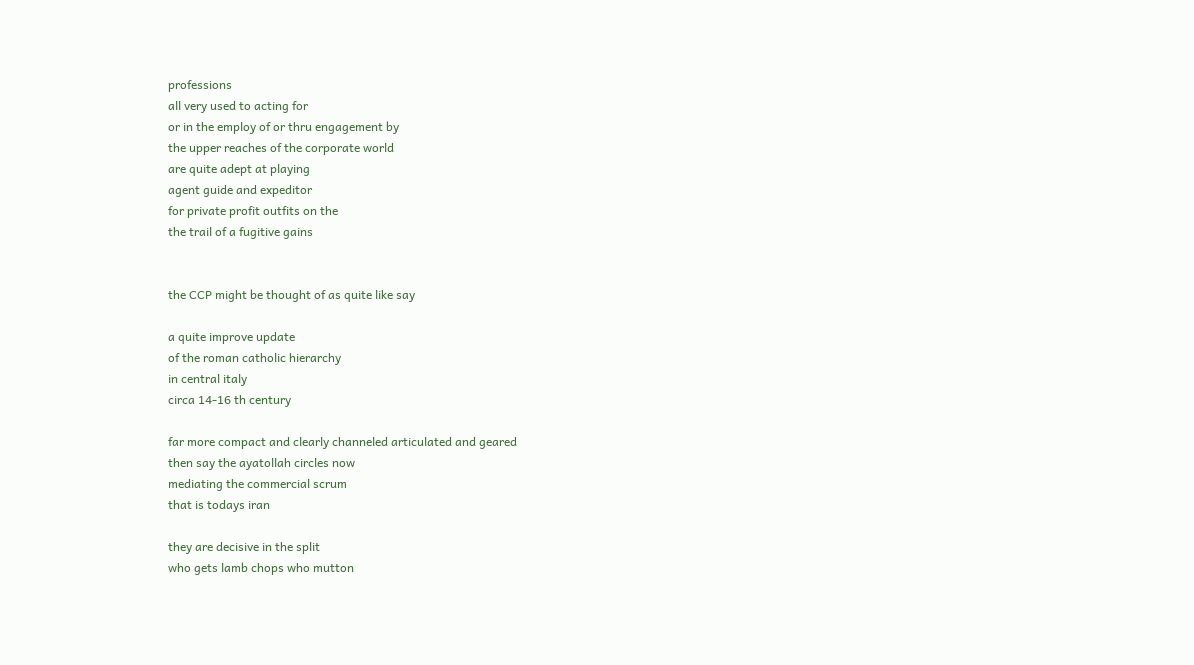professions
all very used to acting for
or in the employ of or thru engagement by
the upper reaches of the corporate world
are quite adept at playing
agent guide and expeditor
for private profit outfits on the
the trail of a fugitive gains


the CCP might be thought of as quite like say

a quite improve update
of the roman catholic hierarchy
in central italy
circa 14-16 th century

far more compact and clearly channeled articulated and geared
then say the ayatollah circles now
mediating the commercial scrum
that is todays iran

they are decisive in the split
who gets lamb chops who mutton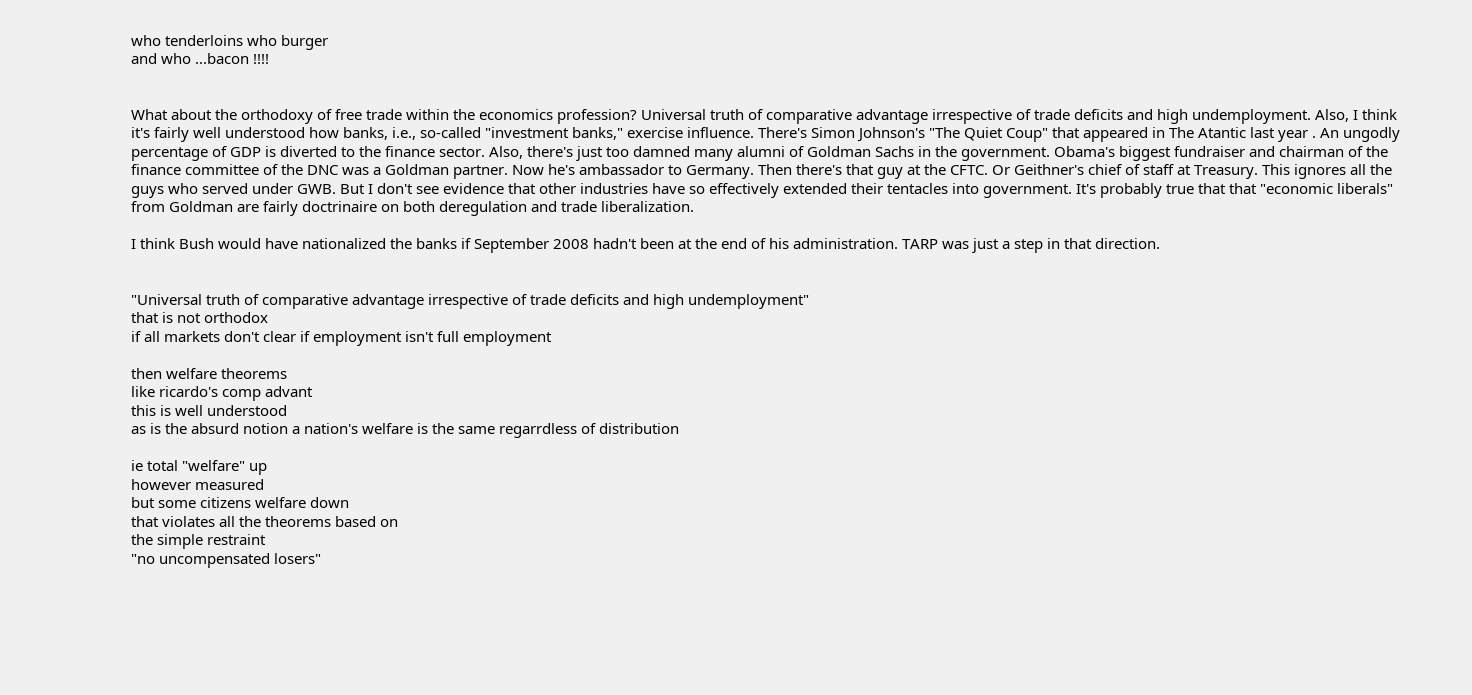who tenderloins who burger
and who ...bacon !!!!


What about the orthodoxy of free trade within the economics profession? Universal truth of comparative advantage irrespective of trade deficits and high undemployment. Also, I think it's fairly well understood how banks, i.e., so-called "investment banks," exercise influence. There's Simon Johnson's "The Quiet Coup" that appeared in The Atantic last year . An ungodly percentage of GDP is diverted to the finance sector. Also, there's just too damned many alumni of Goldman Sachs in the government. Obama's biggest fundraiser and chairman of the finance committee of the DNC was a Goldman partner. Now he's ambassador to Germany. Then there's that guy at the CFTC. Or Geithner's chief of staff at Treasury. This ignores all the guys who served under GWB. But I don't see evidence that other industries have so effectively extended their tentacles into government. It's probably true that that "economic liberals" from Goldman are fairly doctrinaire on both deregulation and trade liberalization.

I think Bush would have nationalized the banks if September 2008 hadn't been at the end of his administration. TARP was just a step in that direction.


"Universal truth of comparative advantage irrespective of trade deficits and high undemployment"
that is not orthodox
if all markets don't clear if employment isn't full employment

then welfare theorems
like ricardo's comp advant
this is well understood
as is the absurd notion a nation's welfare is the same regarrdless of distribution

ie total "welfare" up
however measured
but some citizens welfare down
that violates all the theorems based on
the simple restraint
"no uncompensated losers"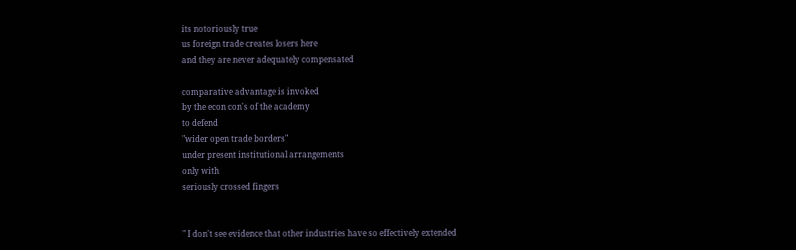its notoriously true
us foreign trade creates losers here
and they are never adequately compensated

comparative advantage is invoked
by the econ con's of the academy
to defend
"wider open trade borders"
under present institutional arrangements
only with
seriously crossed fingers


" I don't see evidence that other industries have so effectively extended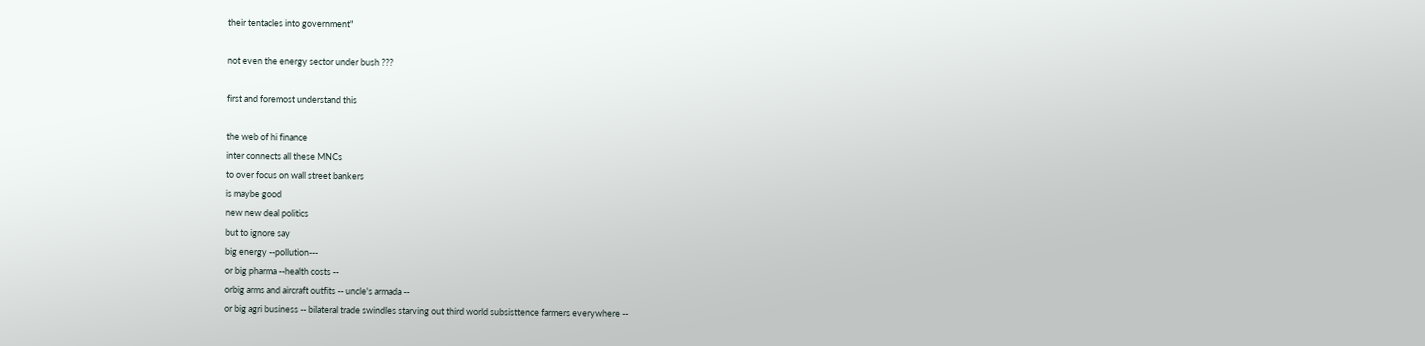their tentacles into government"

not even the energy sector under bush ???

first and foremost understand this

the web of hi finance
inter connects all these MNCs
to over focus on wall street bankers
is maybe good
new new deal politics
but to ignore say
big energy --pollution---
or big pharma --health costs --
orbig arms and aircraft outfits -- uncle's armada --
or big agri business -- bilateral trade swindles starving out third world subsisttence farmers everywhere --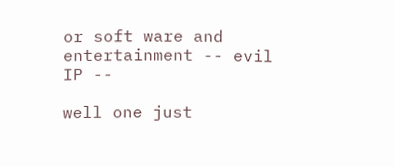or soft ware and entertainment -- evil IP --

well one just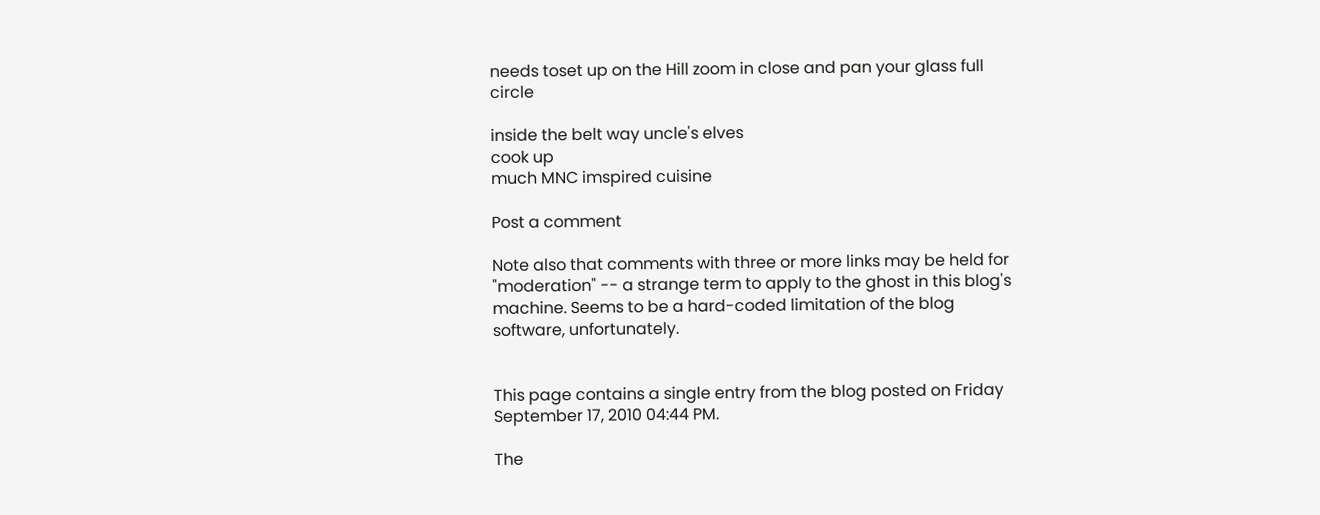needs toset up on the Hill zoom in close and pan your glass full circle

inside the belt way uncle's elves
cook up
much MNC imspired cuisine

Post a comment

Note also that comments with three or more links may be held for "moderation" -- a strange term to apply to the ghost in this blog's machine. Seems to be a hard-coded limitation of the blog software, unfortunately.


This page contains a single entry from the blog posted on Friday September 17, 2010 04:44 PM.

The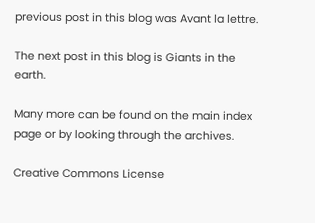previous post in this blog was Avant la lettre.

The next post in this blog is Giants in the earth.

Many more can be found on the main index page or by looking through the archives.

Creative Commons License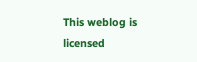This weblog is licensed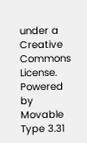under a Creative Commons License.
Powered by
Movable Type 3.31